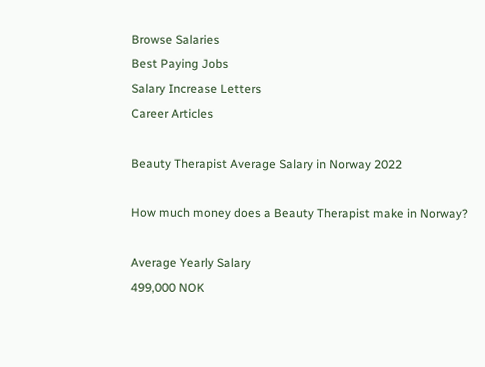Browse Salaries
Best Paying Jobs
Salary Increase Letters
Career Articles

Beauty Therapist Average Salary in Norway 2022

How much money does a Beauty Therapist make in Norway?

Average Yearly Salary
499,000 NOK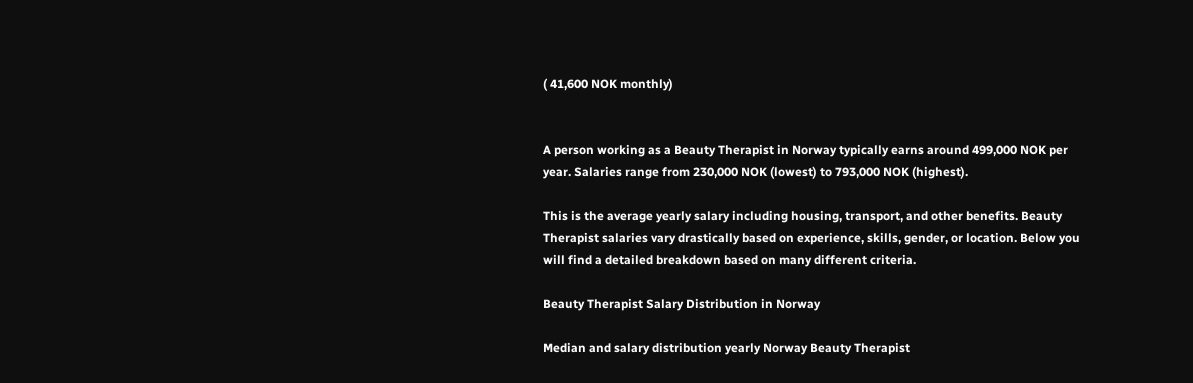( 41,600 NOK monthly)


A person working as a Beauty Therapist in Norway typically earns around 499,000 NOK per year. Salaries range from 230,000 NOK (lowest) to 793,000 NOK (highest).

This is the average yearly salary including housing, transport, and other benefits. Beauty Therapist salaries vary drastically based on experience, skills, gender, or location. Below you will find a detailed breakdown based on many different criteria.

Beauty Therapist Salary Distribution in Norway

Median and salary distribution yearly Norway Beauty Therapist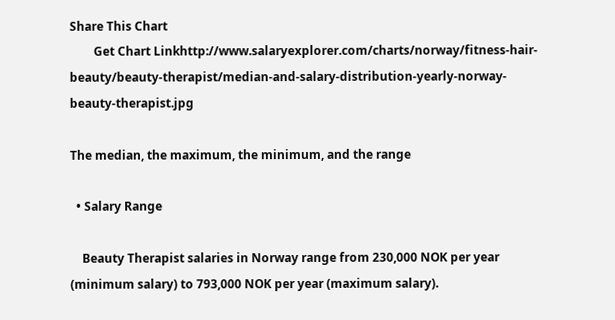Share This Chart
        Get Chart Linkhttp://www.salaryexplorer.com/charts/norway/fitness-hair-beauty/beauty-therapist/median-and-salary-distribution-yearly-norway-beauty-therapist.jpg

The median, the maximum, the minimum, and the range

  • Salary Range

    Beauty Therapist salaries in Norway range from 230,000 NOK per year (minimum salary) to 793,000 NOK per year (maximum salary).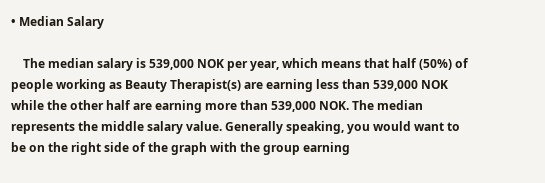• Median Salary

    The median salary is 539,000 NOK per year, which means that half (50%) of people working as Beauty Therapist(s) are earning less than 539,000 NOK while the other half are earning more than 539,000 NOK. The median represents the middle salary value. Generally speaking, you would want to be on the right side of the graph with the group earning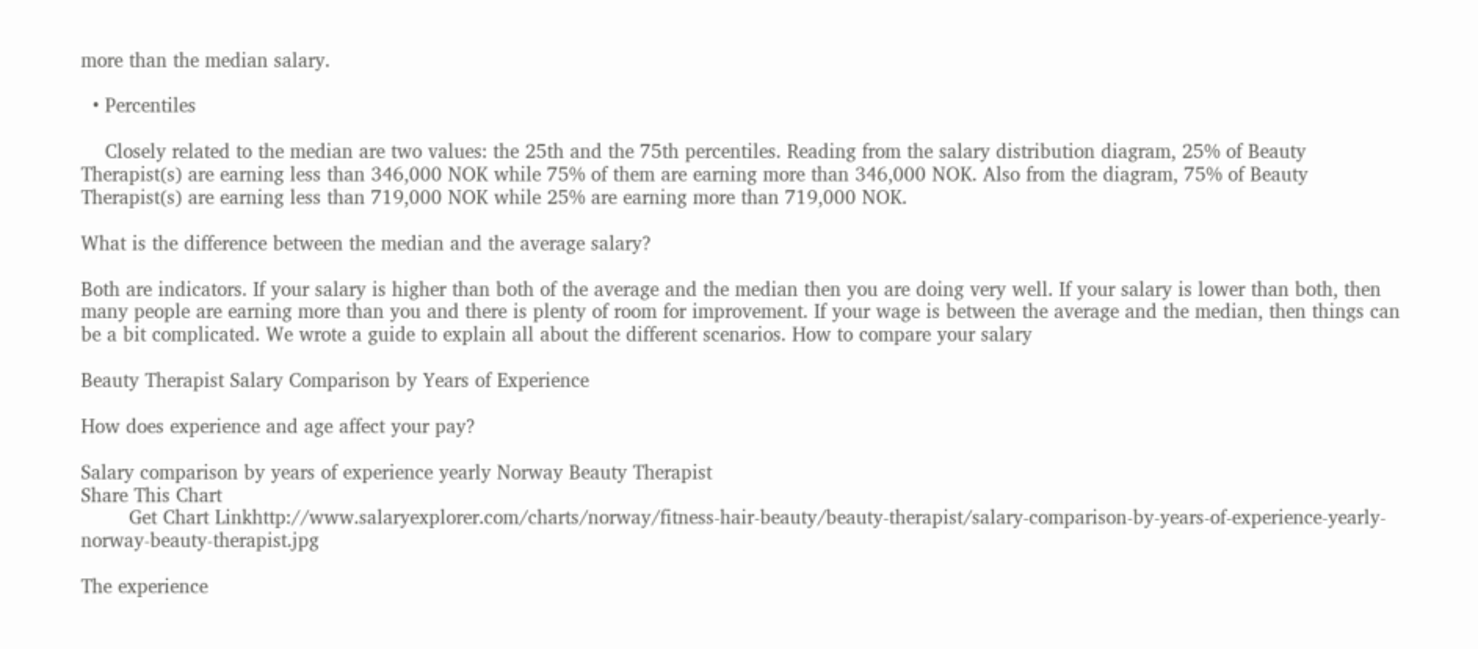more than the median salary.

  • Percentiles

    Closely related to the median are two values: the 25th and the 75th percentiles. Reading from the salary distribution diagram, 25% of Beauty Therapist(s) are earning less than 346,000 NOK while 75% of them are earning more than 346,000 NOK. Also from the diagram, 75% of Beauty Therapist(s) are earning less than 719,000 NOK while 25% are earning more than 719,000 NOK.

What is the difference between the median and the average salary?

Both are indicators. If your salary is higher than both of the average and the median then you are doing very well. If your salary is lower than both, then many people are earning more than you and there is plenty of room for improvement. If your wage is between the average and the median, then things can be a bit complicated. We wrote a guide to explain all about the different scenarios. How to compare your salary

Beauty Therapist Salary Comparison by Years of Experience

How does experience and age affect your pay?

Salary comparison by years of experience yearly Norway Beauty Therapist
Share This Chart
        Get Chart Linkhttp://www.salaryexplorer.com/charts/norway/fitness-hair-beauty/beauty-therapist/salary-comparison-by-years-of-experience-yearly-norway-beauty-therapist.jpg

The experience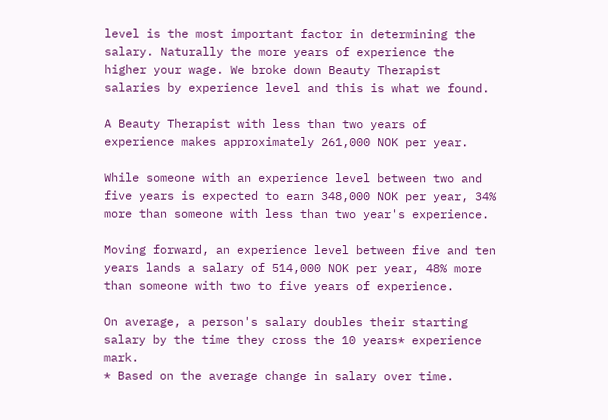level is the most important factor in determining the salary. Naturally the more years of experience the higher your wage. We broke down Beauty Therapist salaries by experience level and this is what we found.

A Beauty Therapist with less than two years of experience makes approximately 261,000 NOK per year.

While someone with an experience level between two and five years is expected to earn 348,000 NOK per year, 34% more than someone with less than two year's experience.

Moving forward, an experience level between five and ten years lands a salary of 514,000 NOK per year, 48% more than someone with two to five years of experience.

On average, a person's salary doubles their starting salary by the time they cross the 10 years* experience mark.
* Based on the average change in salary over time.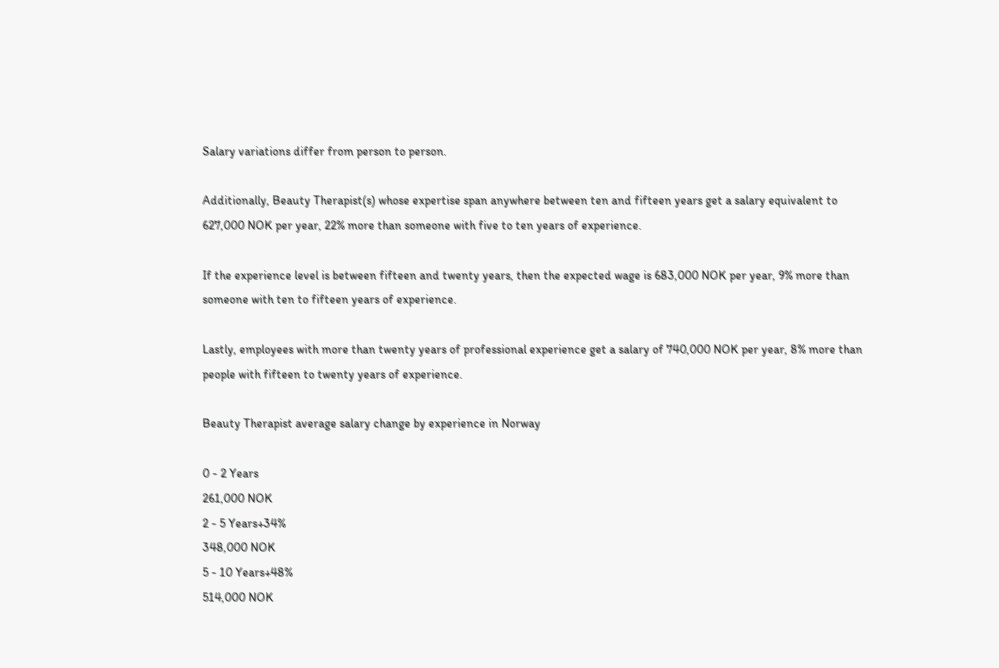Salary variations differ from person to person.

Additionally, Beauty Therapist(s) whose expertise span anywhere between ten and fifteen years get a salary equivalent to 627,000 NOK per year, 22% more than someone with five to ten years of experience.

If the experience level is between fifteen and twenty years, then the expected wage is 683,000 NOK per year, 9% more than someone with ten to fifteen years of experience.

Lastly, employees with more than twenty years of professional experience get a salary of 740,000 NOK per year, 8% more than people with fifteen to twenty years of experience.

Beauty Therapist average salary change by experience in Norway

0 - 2 Years
261,000 NOK
2 - 5 Years+34%
348,000 NOK
5 - 10 Years+48%
514,000 NOK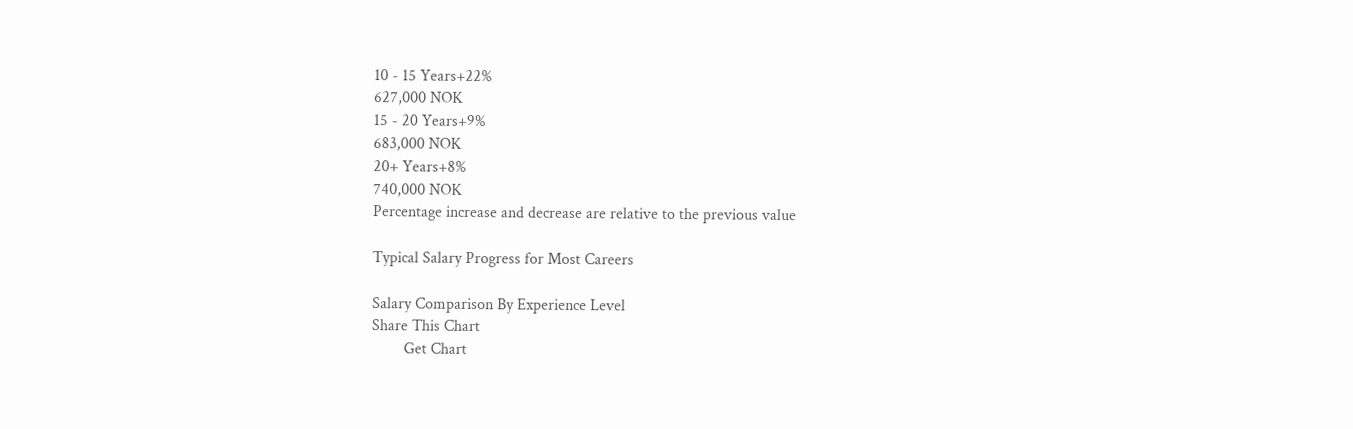10 - 15 Years+22%
627,000 NOK
15 - 20 Years+9%
683,000 NOK
20+ Years+8%
740,000 NOK
Percentage increase and decrease are relative to the previous value

Typical Salary Progress for Most Careers

Salary Comparison By Experience Level
Share This Chart
        Get Chart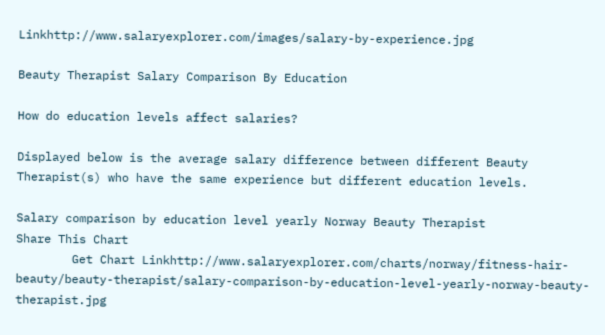Linkhttp://www.salaryexplorer.com/images/salary-by-experience.jpg

Beauty Therapist Salary Comparison By Education

How do education levels affect salaries?

Displayed below is the average salary difference between different Beauty Therapist(s) who have the same experience but different education levels.

Salary comparison by education level yearly Norway Beauty Therapist
Share This Chart
        Get Chart Linkhttp://www.salaryexplorer.com/charts/norway/fitness-hair-beauty/beauty-therapist/salary-comparison-by-education-level-yearly-norway-beauty-therapist.jpg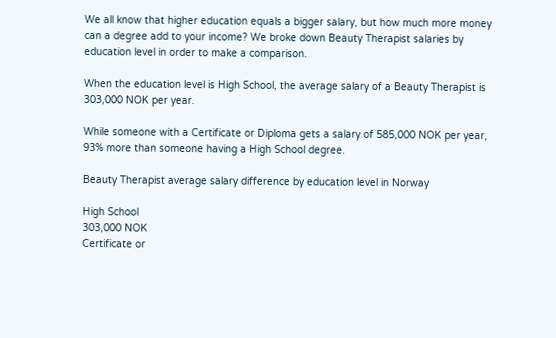We all know that higher education equals a bigger salary, but how much more money can a degree add to your income? We broke down Beauty Therapist salaries by education level in order to make a comparison.

When the education level is High School, the average salary of a Beauty Therapist is 303,000 NOK per year.

While someone with a Certificate or Diploma gets a salary of 585,000 NOK per year, 93% more than someone having a High School degree.

Beauty Therapist average salary difference by education level in Norway

High School
303,000 NOK
Certificate or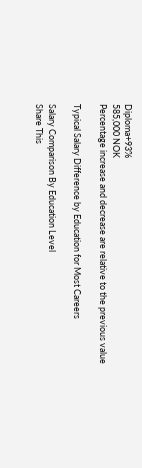Diploma+93%
585,000 NOK
Percentage increase and decrease are relative to the previous value

Typical Salary Difference by Education for Most Careers

Salary Comparison By Education Level
Share This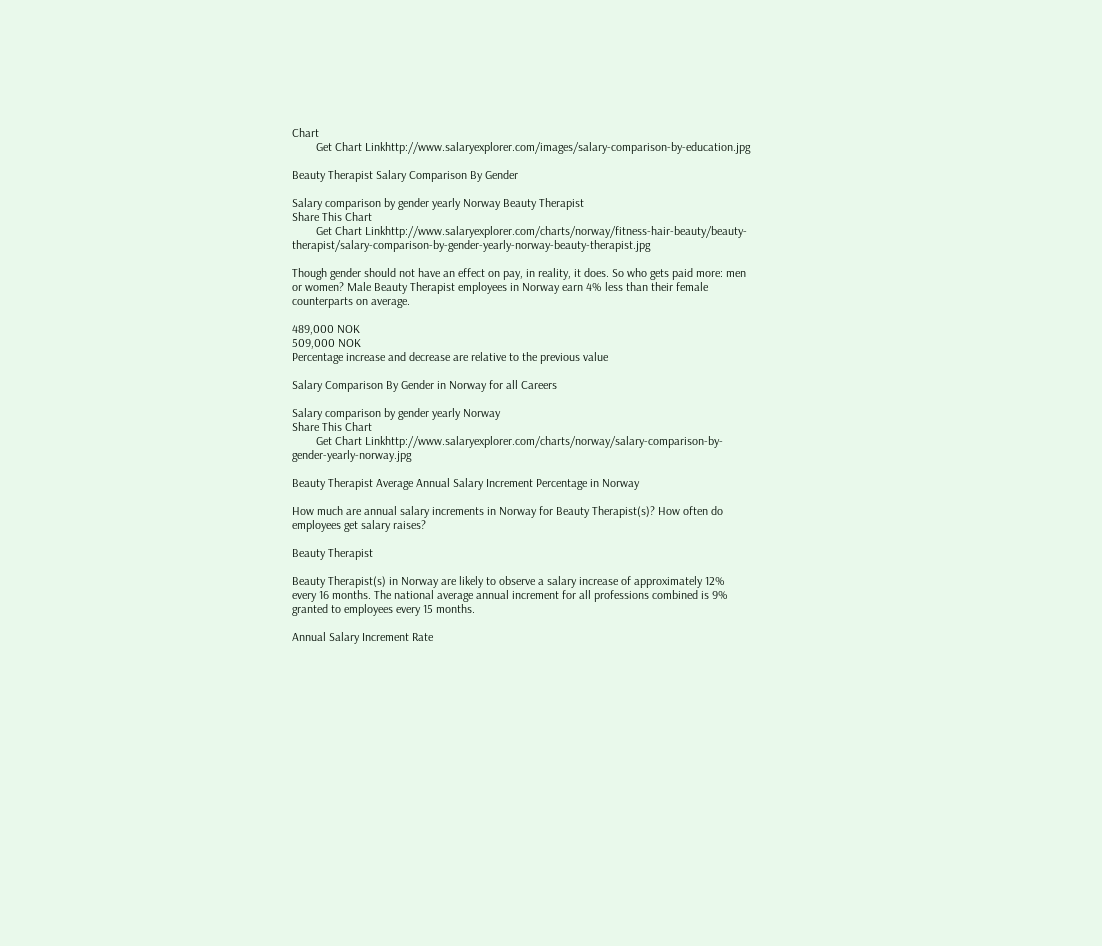Chart
        Get Chart Linkhttp://www.salaryexplorer.com/images/salary-comparison-by-education.jpg

Beauty Therapist Salary Comparison By Gender

Salary comparison by gender yearly Norway Beauty Therapist
Share This Chart
        Get Chart Linkhttp://www.salaryexplorer.com/charts/norway/fitness-hair-beauty/beauty-therapist/salary-comparison-by-gender-yearly-norway-beauty-therapist.jpg

Though gender should not have an effect on pay, in reality, it does. So who gets paid more: men or women? Male Beauty Therapist employees in Norway earn 4% less than their female counterparts on average.

489,000 NOK
509,000 NOK
Percentage increase and decrease are relative to the previous value

Salary Comparison By Gender in Norway for all Careers

Salary comparison by gender yearly Norway
Share This Chart
        Get Chart Linkhttp://www.salaryexplorer.com/charts/norway/salary-comparison-by-gender-yearly-norway.jpg

Beauty Therapist Average Annual Salary Increment Percentage in Norway

How much are annual salary increments in Norway for Beauty Therapist(s)? How often do employees get salary raises?

Beauty Therapist

Beauty Therapist(s) in Norway are likely to observe a salary increase of approximately 12% every 16 months. The national average annual increment for all professions combined is 9% granted to employees every 15 months.

Annual Salary Increment Rate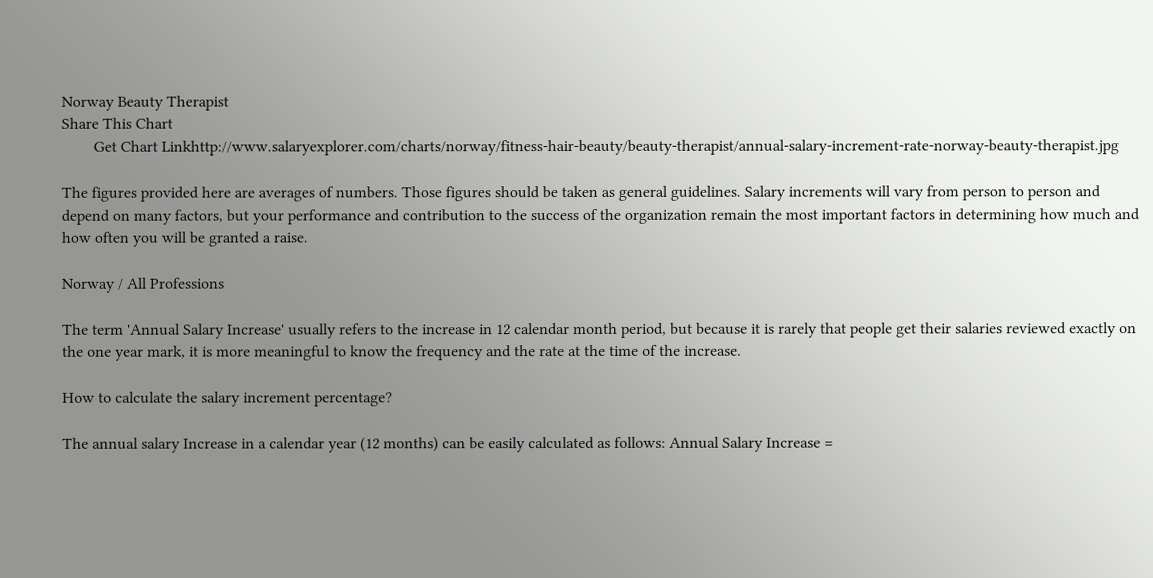Norway Beauty Therapist
Share This Chart
        Get Chart Linkhttp://www.salaryexplorer.com/charts/norway/fitness-hair-beauty/beauty-therapist/annual-salary-increment-rate-norway-beauty-therapist.jpg

The figures provided here are averages of numbers. Those figures should be taken as general guidelines. Salary increments will vary from person to person and depend on many factors, but your performance and contribution to the success of the organization remain the most important factors in determining how much and how often you will be granted a raise.

Norway / All Professions

The term 'Annual Salary Increase' usually refers to the increase in 12 calendar month period, but because it is rarely that people get their salaries reviewed exactly on the one year mark, it is more meaningful to know the frequency and the rate at the time of the increase.

How to calculate the salary increment percentage?

The annual salary Increase in a calendar year (12 months) can be easily calculated as follows: Annual Salary Increase =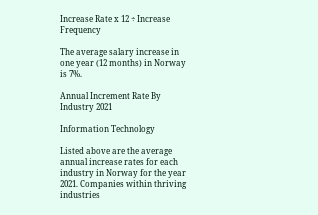Increase Rate x 12 ÷ Increase Frequency

The average salary increase in one year (12 months) in Norway is 7%.

Annual Increment Rate By Industry 2021

Information Technology

Listed above are the average annual increase rates for each industry in Norway for the year 2021. Companies within thriving industries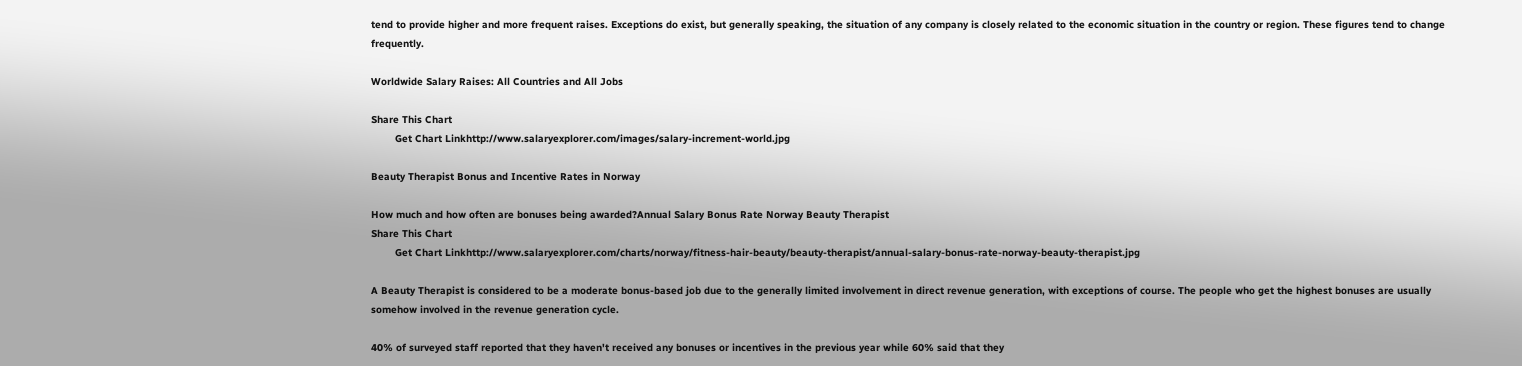tend to provide higher and more frequent raises. Exceptions do exist, but generally speaking, the situation of any company is closely related to the economic situation in the country or region. These figures tend to change frequently.

Worldwide Salary Raises: All Countries and All Jobs

Share This Chart
        Get Chart Linkhttp://www.salaryexplorer.com/images/salary-increment-world.jpg

Beauty Therapist Bonus and Incentive Rates in Norway

How much and how often are bonuses being awarded?Annual Salary Bonus Rate Norway Beauty Therapist
Share This Chart
        Get Chart Linkhttp://www.salaryexplorer.com/charts/norway/fitness-hair-beauty/beauty-therapist/annual-salary-bonus-rate-norway-beauty-therapist.jpg

A Beauty Therapist is considered to be a moderate bonus-based job due to the generally limited involvement in direct revenue generation, with exceptions of course. The people who get the highest bonuses are usually somehow involved in the revenue generation cycle.

40% of surveyed staff reported that they haven't received any bonuses or incentives in the previous year while 60% said that they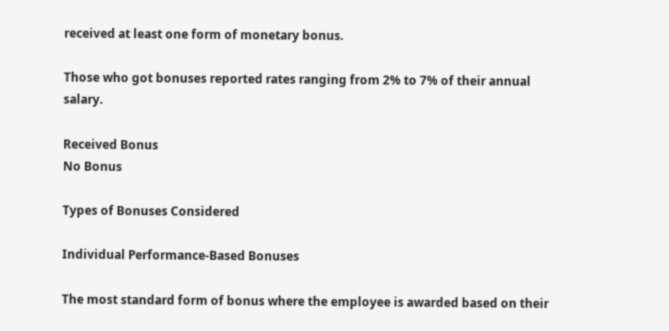received at least one form of monetary bonus.

Those who got bonuses reported rates ranging from 2% to 7% of their annual salary.

Received Bonus
No Bonus

Types of Bonuses Considered

Individual Performance-Based Bonuses

The most standard form of bonus where the employee is awarded based on their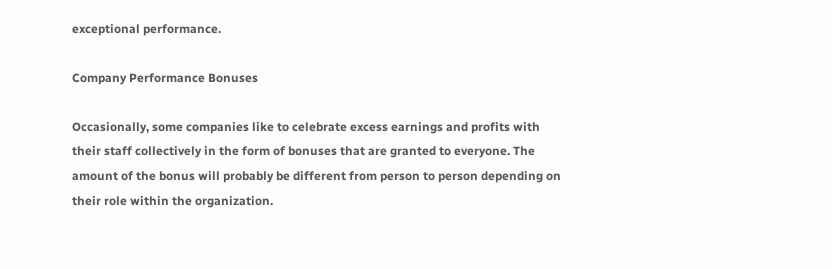exceptional performance.

Company Performance Bonuses

Occasionally, some companies like to celebrate excess earnings and profits with their staff collectively in the form of bonuses that are granted to everyone. The amount of the bonus will probably be different from person to person depending on their role within the organization.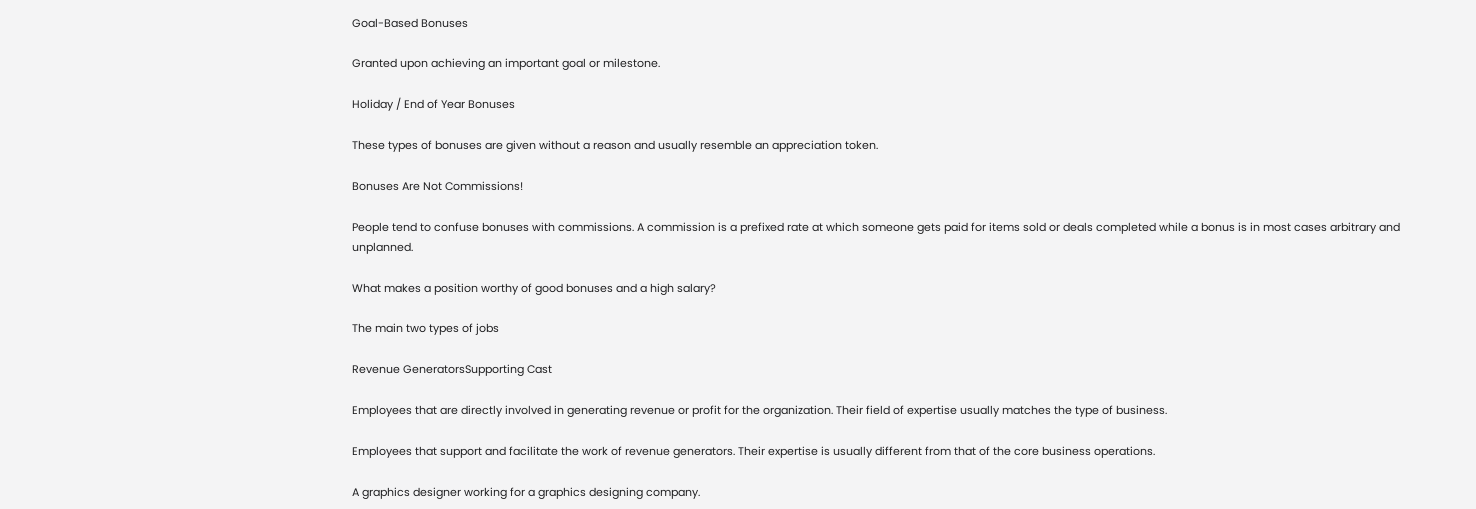Goal-Based Bonuses

Granted upon achieving an important goal or milestone.

Holiday / End of Year Bonuses

These types of bonuses are given without a reason and usually resemble an appreciation token.

Bonuses Are Not Commissions!

People tend to confuse bonuses with commissions. A commission is a prefixed rate at which someone gets paid for items sold or deals completed while a bonus is in most cases arbitrary and unplanned.

What makes a position worthy of good bonuses and a high salary?

The main two types of jobs

Revenue GeneratorsSupporting Cast

Employees that are directly involved in generating revenue or profit for the organization. Their field of expertise usually matches the type of business.

Employees that support and facilitate the work of revenue generators. Their expertise is usually different from that of the core business operations.

A graphics designer working for a graphics designing company.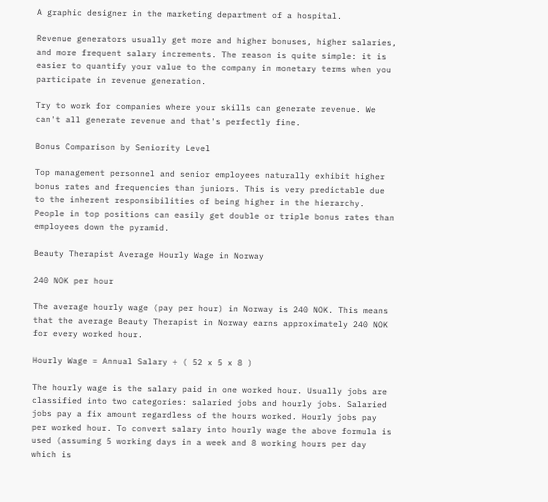A graphic designer in the marketing department of a hospital.

Revenue generators usually get more and higher bonuses, higher salaries, and more frequent salary increments. The reason is quite simple: it is easier to quantify your value to the company in monetary terms when you participate in revenue generation.

Try to work for companies where your skills can generate revenue. We can't all generate revenue and that's perfectly fine.

Bonus Comparison by Seniority Level

Top management personnel and senior employees naturally exhibit higher bonus rates and frequencies than juniors. This is very predictable due to the inherent responsibilities of being higher in the hierarchy. People in top positions can easily get double or triple bonus rates than employees down the pyramid.

Beauty Therapist Average Hourly Wage in Norway

240 NOK per hour

The average hourly wage (pay per hour) in Norway is 240 NOK. This means that the average Beauty Therapist in Norway earns approximately 240 NOK for every worked hour.

Hourly Wage = Annual Salary ÷ ( 52 x 5 x 8 )

The hourly wage is the salary paid in one worked hour. Usually jobs are classified into two categories: salaried jobs and hourly jobs. Salaried jobs pay a fix amount regardless of the hours worked. Hourly jobs pay per worked hour. To convert salary into hourly wage the above formula is used (assuming 5 working days in a week and 8 working hours per day which is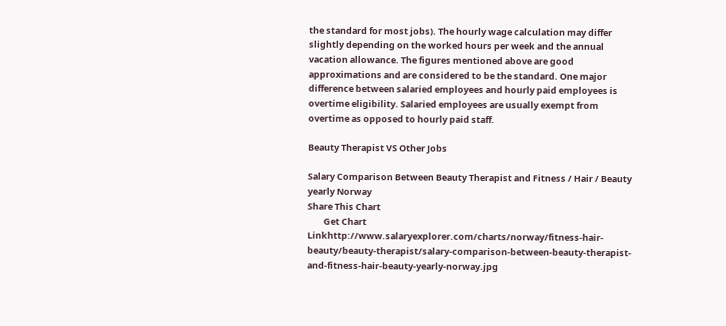the standard for most jobs). The hourly wage calculation may differ slightly depending on the worked hours per week and the annual vacation allowance. The figures mentioned above are good approximations and are considered to be the standard. One major difference between salaried employees and hourly paid employees is overtime eligibility. Salaried employees are usually exempt from overtime as opposed to hourly paid staff.

Beauty Therapist VS Other Jobs

Salary Comparison Between Beauty Therapist and Fitness / Hair / Beauty yearly Norway
Share This Chart
        Get Chart Linkhttp://www.salaryexplorer.com/charts/norway/fitness-hair-beauty/beauty-therapist/salary-comparison-between-beauty-therapist-and-fitness-hair-beauty-yearly-norway.jpg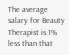The average salary for Beauty Therapist is 1% less than that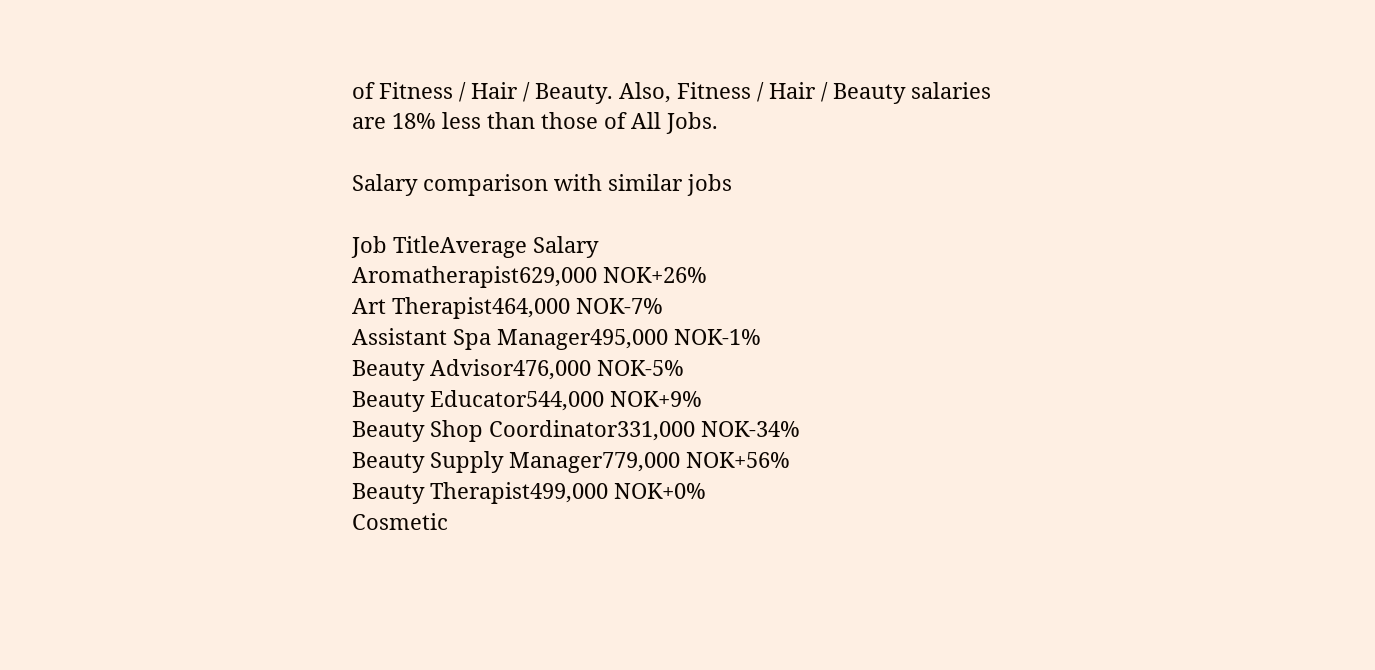of Fitness / Hair / Beauty. Also, Fitness / Hair / Beauty salaries are 18% less than those of All Jobs.

Salary comparison with similar jobs

Job TitleAverage Salary
Aromatherapist629,000 NOK+26%
Art Therapist464,000 NOK-7%
Assistant Spa Manager495,000 NOK-1%
Beauty Advisor476,000 NOK-5%
Beauty Educator544,000 NOK+9%
Beauty Shop Coordinator331,000 NOK-34%
Beauty Supply Manager779,000 NOK+56%
Beauty Therapist499,000 NOK+0%
Cosmetic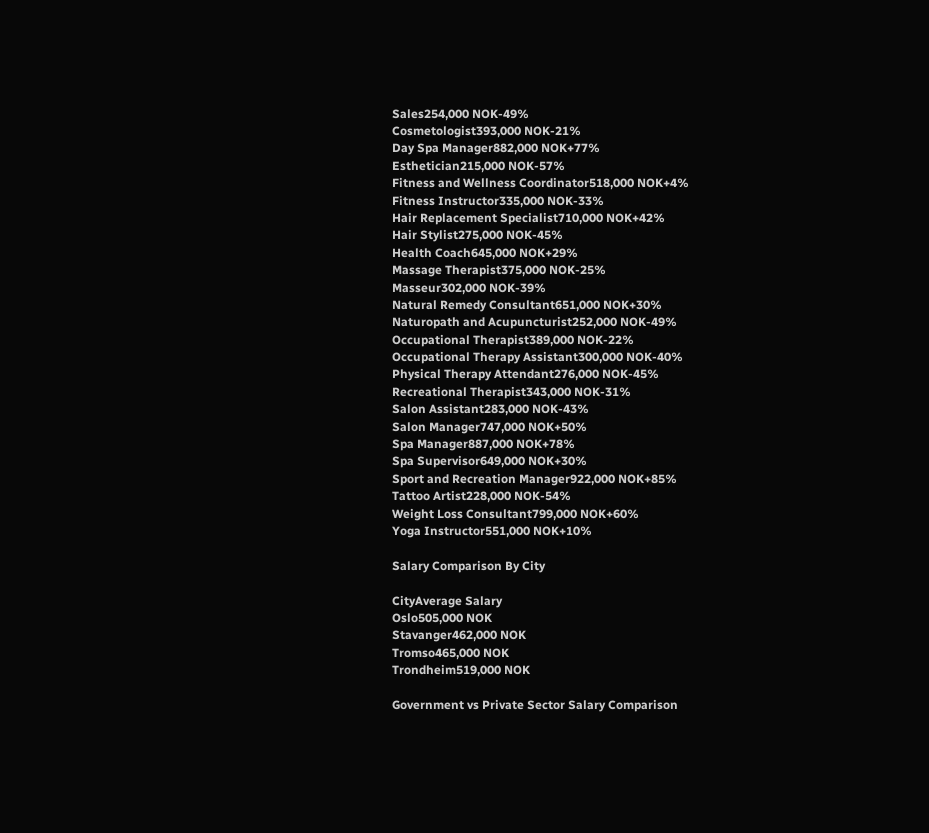Sales254,000 NOK-49%
Cosmetologist393,000 NOK-21%
Day Spa Manager882,000 NOK+77%
Esthetician215,000 NOK-57%
Fitness and Wellness Coordinator518,000 NOK+4%
Fitness Instructor335,000 NOK-33%
Hair Replacement Specialist710,000 NOK+42%
Hair Stylist275,000 NOK-45%
Health Coach645,000 NOK+29%
Massage Therapist375,000 NOK-25%
Masseur302,000 NOK-39%
Natural Remedy Consultant651,000 NOK+30%
Naturopath and Acupuncturist252,000 NOK-49%
Occupational Therapist389,000 NOK-22%
Occupational Therapy Assistant300,000 NOK-40%
Physical Therapy Attendant276,000 NOK-45%
Recreational Therapist343,000 NOK-31%
Salon Assistant283,000 NOK-43%
Salon Manager747,000 NOK+50%
Spa Manager887,000 NOK+78%
Spa Supervisor649,000 NOK+30%
Sport and Recreation Manager922,000 NOK+85%
Tattoo Artist228,000 NOK-54%
Weight Loss Consultant799,000 NOK+60%
Yoga Instructor551,000 NOK+10%

Salary Comparison By City

CityAverage Salary
Oslo505,000 NOK
Stavanger462,000 NOK
Tromso465,000 NOK
Trondheim519,000 NOK

Government vs Private Sector Salary Comparison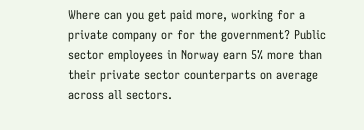Where can you get paid more, working for a private company or for the government? Public sector employees in Norway earn 5% more than their private sector counterparts on average across all sectors.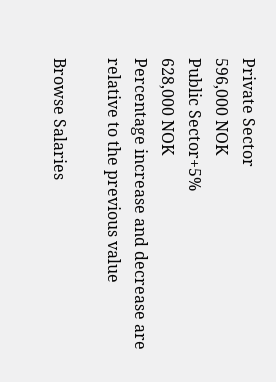Private Sector
596,000 NOK
Public Sector+5%
628,000 NOK
Percentage increase and decrease are relative to the previous value

Browse Salaries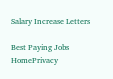Salary Increase Letters

Best Paying Jobs
HomePrivacy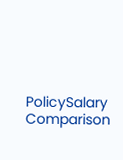PolicySalary Comparison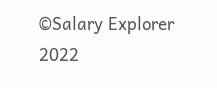©Salary Explorer 2022